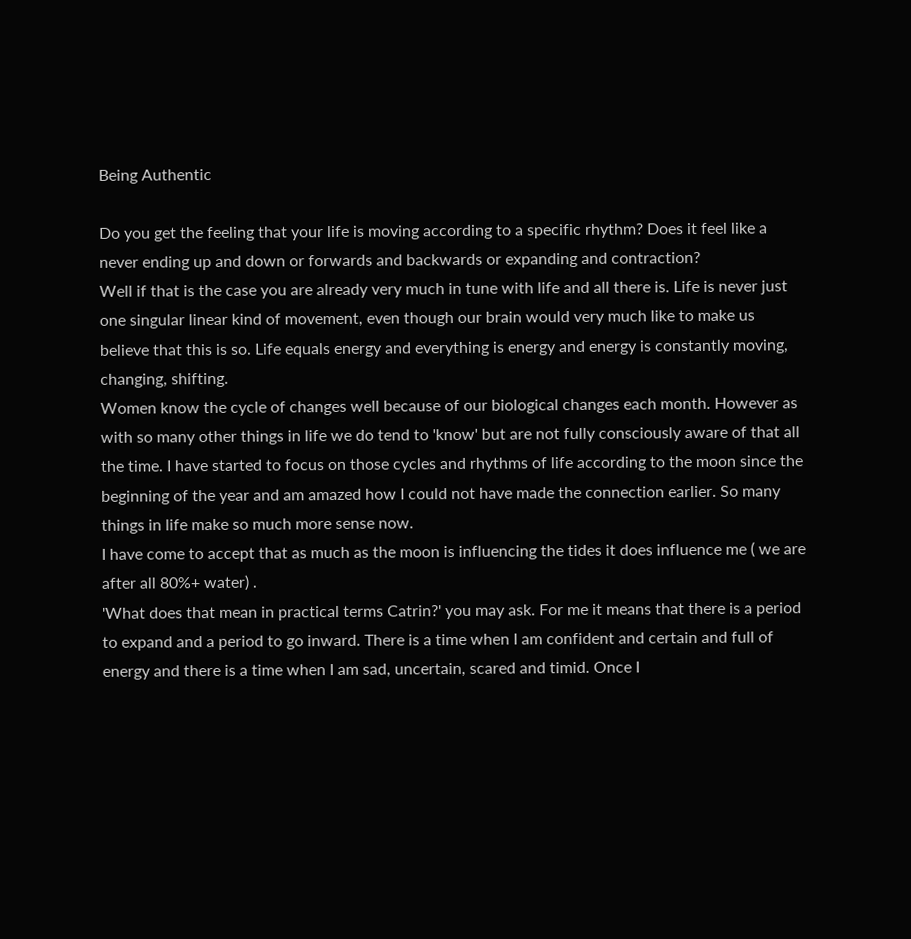Being Authentic

Do you get the feeling that your life is moving according to a specific rhythm? Does it feel like a never ending up and down or forwards and backwards or expanding and contraction?
Well if that is the case you are already very much in tune with life and all there is. Life is never just one singular linear kind of movement, even though our brain would very much like to make us believe that this is so. Life equals energy and everything is energy and energy is constantly moving, changing, shifting.
Women know the cycle of changes well because of our biological changes each month. However as with so many other things in life we do tend to 'know' but are not fully consciously aware of that all the time. I have started to focus on those cycles and rhythms of life according to the moon since the beginning of the year and am amazed how I could not have made the connection earlier. So many things in life make so much more sense now.
I have come to accept that as much as the moon is influencing the tides it does influence me ( we are after all 80%+ water) .
'What does that mean in practical terms Catrin?' you may ask. For me it means that there is a period to expand and a period to go inward. There is a time when I am confident and certain and full of energy and there is a time when I am sad, uncertain, scared and timid. Once I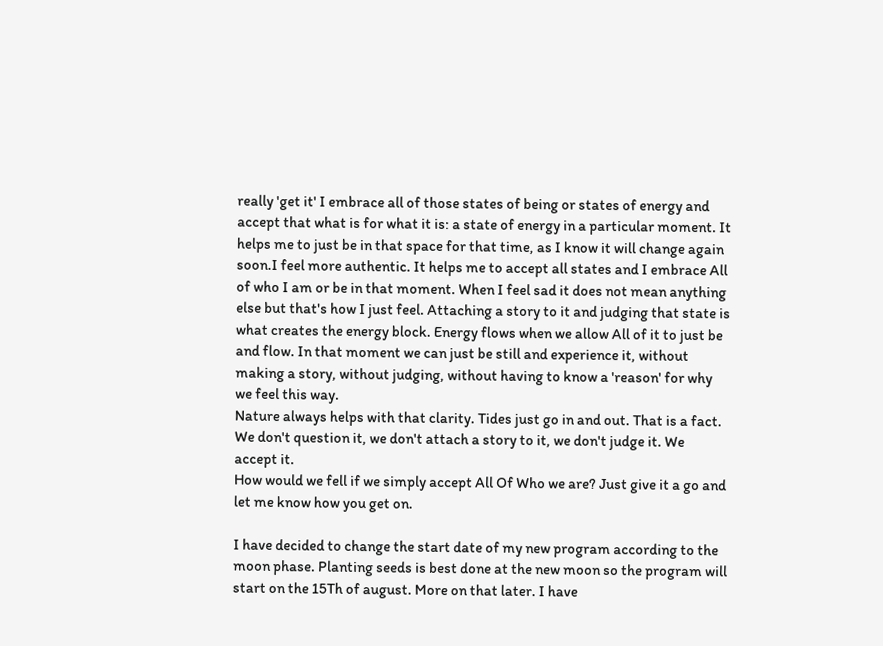really 'get it' I embrace all of those states of being or states of energy and accept that what is for what it is: a state of energy in a particular moment. It helps me to just be in that space for that time, as I know it will change again soon.I feel more authentic. It helps me to accept all states and I embrace All of who I am or be in that moment. When I feel sad it does not mean anything else but that's how I just feel. Attaching a story to it and judging that state is what creates the energy block. Energy flows when we allow All of it to just be and flow. In that moment we can just be still and experience it, without making a story, without judging, without having to know a 'reason' for why we feel this way.
Nature always helps with that clarity. Tides just go in and out. That is a fact. We don't question it, we don't attach a story to it, we don't judge it. We accept it.
How would we fell if we simply accept All Of Who we are? Just give it a go and let me know how you get on.

I have decided to change the start date of my new program according to the moon phase. Planting seeds is best done at the new moon so the program will start on the 15Th of august. More on that later. I have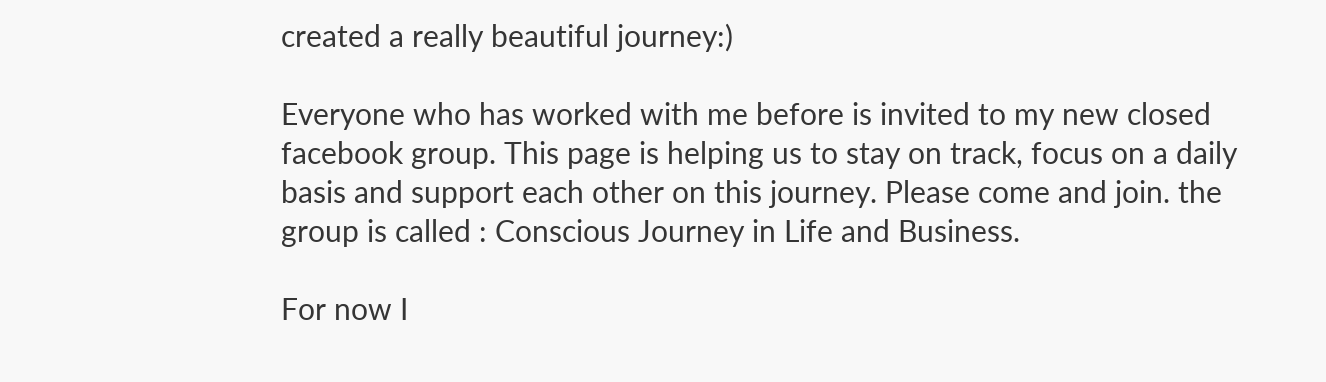created a really beautiful journey:)

Everyone who has worked with me before is invited to my new closed facebook group. This page is helping us to stay on track, focus on a daily basis and support each other on this journey. Please come and join. the group is called : Conscious Journey in Life and Business.

For now I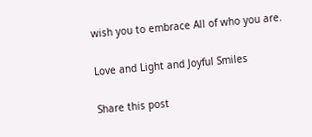wish you to embrace All of who you are.

Love and Light and Joyful Smiles

Share this post